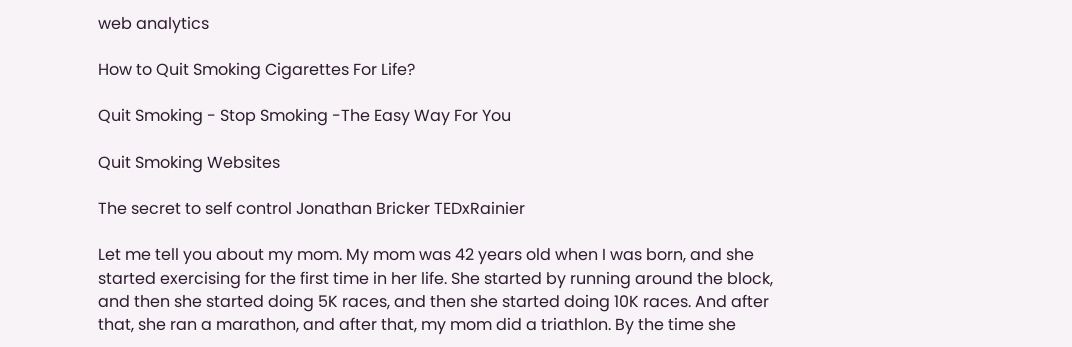web analytics

How to Quit Smoking Cigarettes For Life?

Quit Smoking - Stop Smoking -The Easy Way For You

Quit Smoking Websites

The secret to self control Jonathan Bricker TEDxRainier

Let me tell you about my mom. My mom was 42 years old when I was born, and she started exercising for the first time in her life. She started by running around the block, and then she started doing 5K races, and then she started doing 10K races. And after that, she ran a marathon, and after that, my mom did a triathlon. By the time she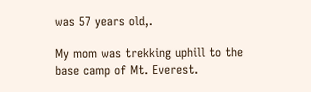was 57 years old,.

My mom was trekking uphill to the base camp of Mt. Everest.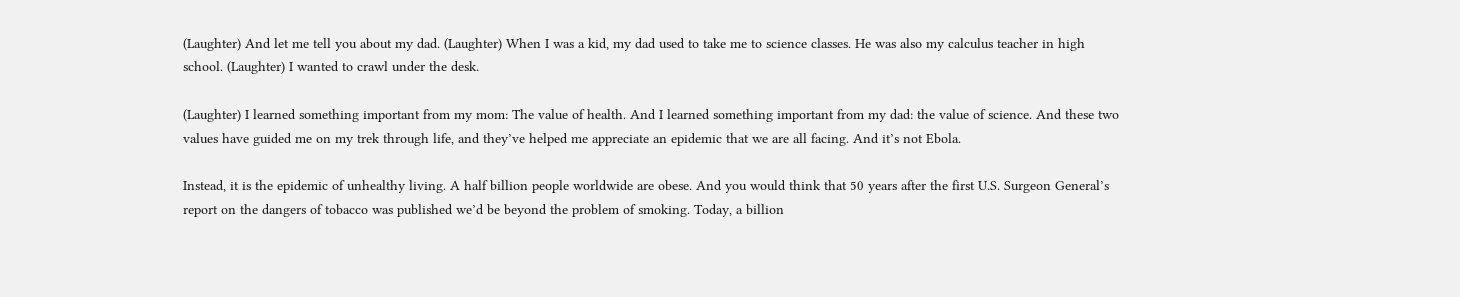(Laughter) And let me tell you about my dad. (Laughter) When I was a kid, my dad used to take me to science classes. He was also my calculus teacher in high school. (Laughter) I wanted to crawl under the desk.

(Laughter) I learned something important from my mom: The value of health. And I learned something important from my dad: the value of science. And these two values have guided me on my trek through life, and they’ve helped me appreciate an epidemic that we are all facing. And it’s not Ebola.

Instead, it is the epidemic of unhealthy living. A half billion people worldwide are obese. And you would think that 50 years after the first U.S. Surgeon General’s report on the dangers of tobacco was published we’d be beyond the problem of smoking. Today, a billion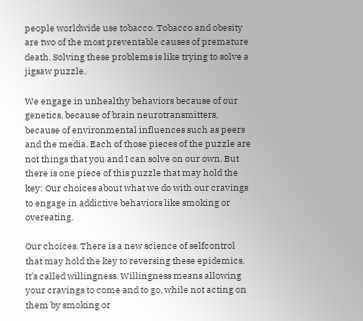people worldwide use tobacco. Tobacco and obesity are two of the most preventable causes of premature death. Solving these problems is like trying to solve a jigsaw puzzle.

We engage in unhealthy behaviors because of our genetics, because of brain neurotransmitters, because of environmental influences such as peers and the media. Each of those pieces of the puzzle are not things that you and I can solve on our own. But there is one piece of this puzzle that may hold the key: Our choices about what we do with our cravings to engage in addictive behaviors like smoking or overeating.

Our choices. There is a new science of selfcontrol that may hold the key to reversing these epidemics. It’s called willingness. Willingness means allowing your cravings to come and to go, while not acting on them by smoking or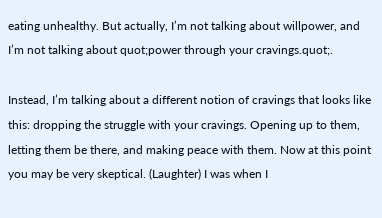eating unhealthy. But actually, I’m not talking about willpower, and I’m not talking about quot;power through your cravings.quot;.

Instead, I’m talking about a different notion of cravings that looks like this: dropping the struggle with your cravings. Opening up to them, letting them be there, and making peace with them. Now at this point you may be very skeptical. (Laughter) I was when I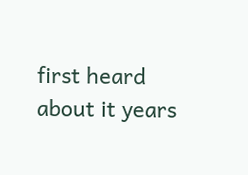first heard about it years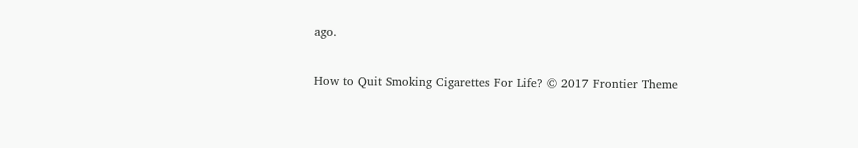ago.

How to Quit Smoking Cigarettes For Life? © 2017 Frontier Theme